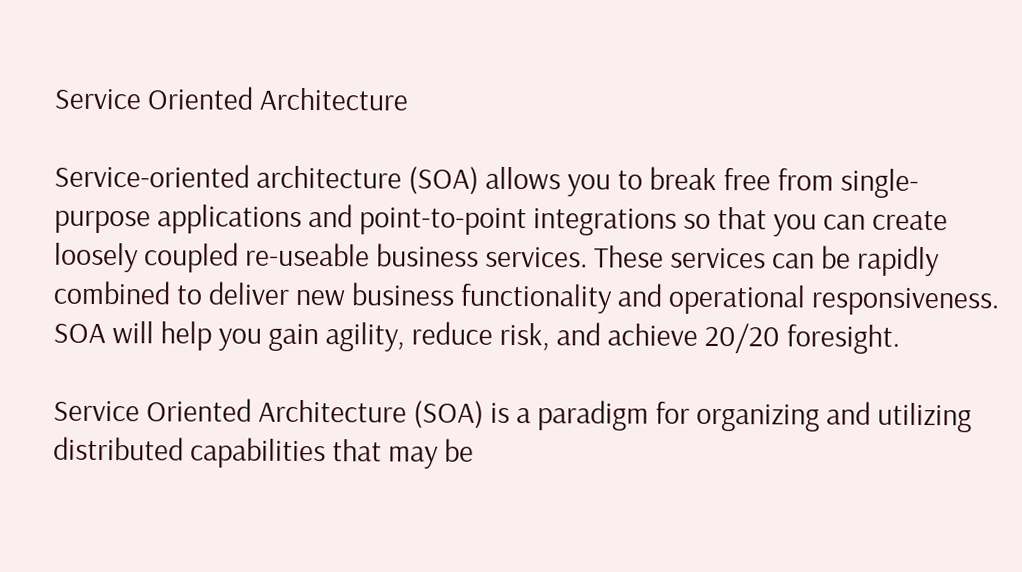Service Oriented Architecture

Service-oriented architecture (SOA) allows you to break free from single-purpose applications and point-to-point integrations so that you can create loosely coupled re-useable business services. These services can be rapidly combined to deliver new business functionality and operational responsiveness. SOA will help you gain agility, reduce risk, and achieve 20/20 foresight.

Service Oriented Architecture (SOA) is a paradigm for organizing and utilizing distributed capabilities that may be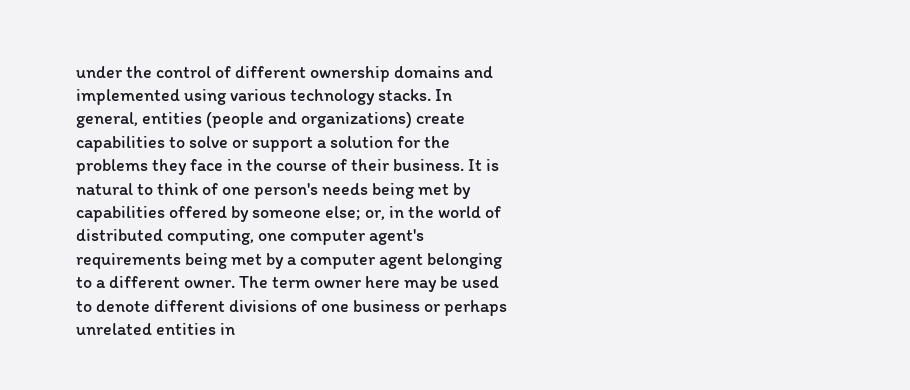under the control of different ownership domains and implemented using various technology stacks. In general, entities (people and organizations) create capabilities to solve or support a solution for the problems they face in the course of their business. It is natural to think of one person's needs being met by capabilities offered by someone else; or, in the world of distributed computing, one computer agent's requirements being met by a computer agent belonging to a different owner. The term owner here may be used to denote different divisions of one business or perhaps unrelated entities in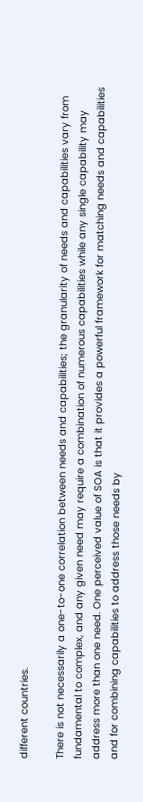different countries.

There is not necessarily a one-to-one correlation between needs and capabilities; the granularity of needs and capabilities vary from fundamental to complex, and any given need may require a combination of numerous capabilities while any single capability may address more than one need. One perceived value of SOA is that it provides a powerful framework for matching needs and capabilities and for combining capabilities to address those needs by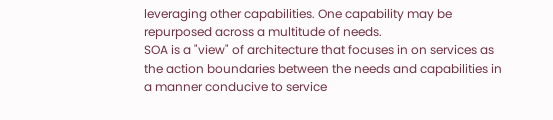leveraging other capabilities. One capability may be repurposed across a multitude of needs.
SOA is a "view" of architecture that focuses in on services as the action boundaries between the needs and capabilities in a manner conducive to service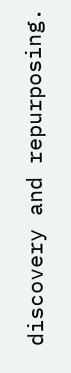discovery and repurposing.